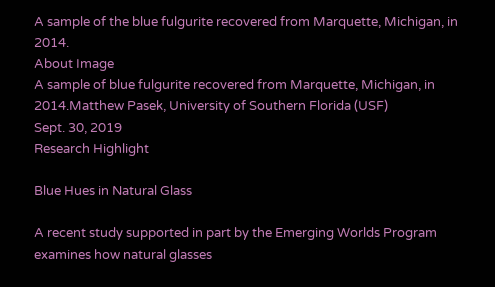A sample of the blue fulgurite recovered from Marquette, Michigan, in 2014.
About Image
A sample of blue fulgurite recovered from Marquette, Michigan, in 2014.Matthew Pasek, University of Southern Florida (USF)
Sept. 30, 2019
Research Highlight

Blue Hues in Natural Glass

A recent study supported in part by the Emerging Worlds Program examines how natural glasses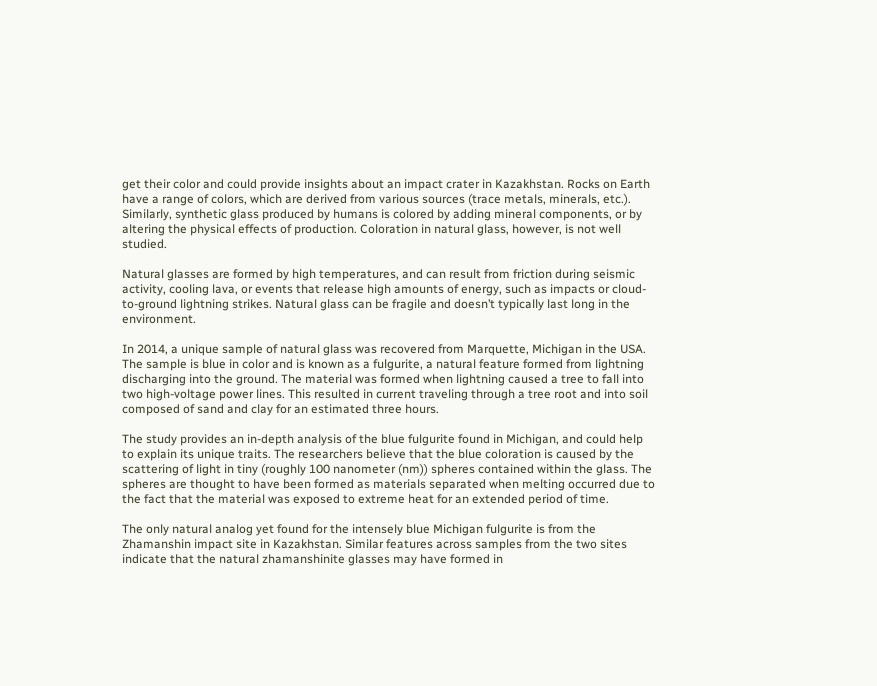get their color and could provide insights about an impact crater in Kazakhstan. Rocks on Earth have a range of colors, which are derived from various sources (trace metals, minerals, etc.). Similarly, synthetic glass produced by humans is colored by adding mineral components, or by altering the physical effects of production. Coloration in natural glass, however, is not well studied.

Natural glasses are formed by high temperatures, and can result from friction during seismic activity, cooling lava, or events that release high amounts of energy, such as impacts or cloud-to-ground lightning strikes. Natural glass can be fragile and doesn’t typically last long in the environment.

In 2014, a unique sample of natural glass was recovered from Marquette, Michigan in the USA. The sample is blue in color and is known as a fulgurite, a natural feature formed from lightning discharging into the ground. The material was formed when lightning caused a tree to fall into two high-voltage power lines. This resulted in current traveling through a tree root and into soil composed of sand and clay for an estimated three hours.

The study provides an in-depth analysis of the blue fulgurite found in Michigan, and could help to explain its unique traits. The researchers believe that the blue coloration is caused by the scattering of light in tiny (roughly 100 nanometer (nm)) spheres contained within the glass. The spheres are thought to have been formed as materials separated when melting occurred due to the fact that the material was exposed to extreme heat for an extended period of time.

The only natural analog yet found for the intensely blue Michigan fulgurite is from the Zhamanshin impact site in Kazakhstan. Similar features across samples from the two sites indicate that the natural zhamanshinite glasses may have formed in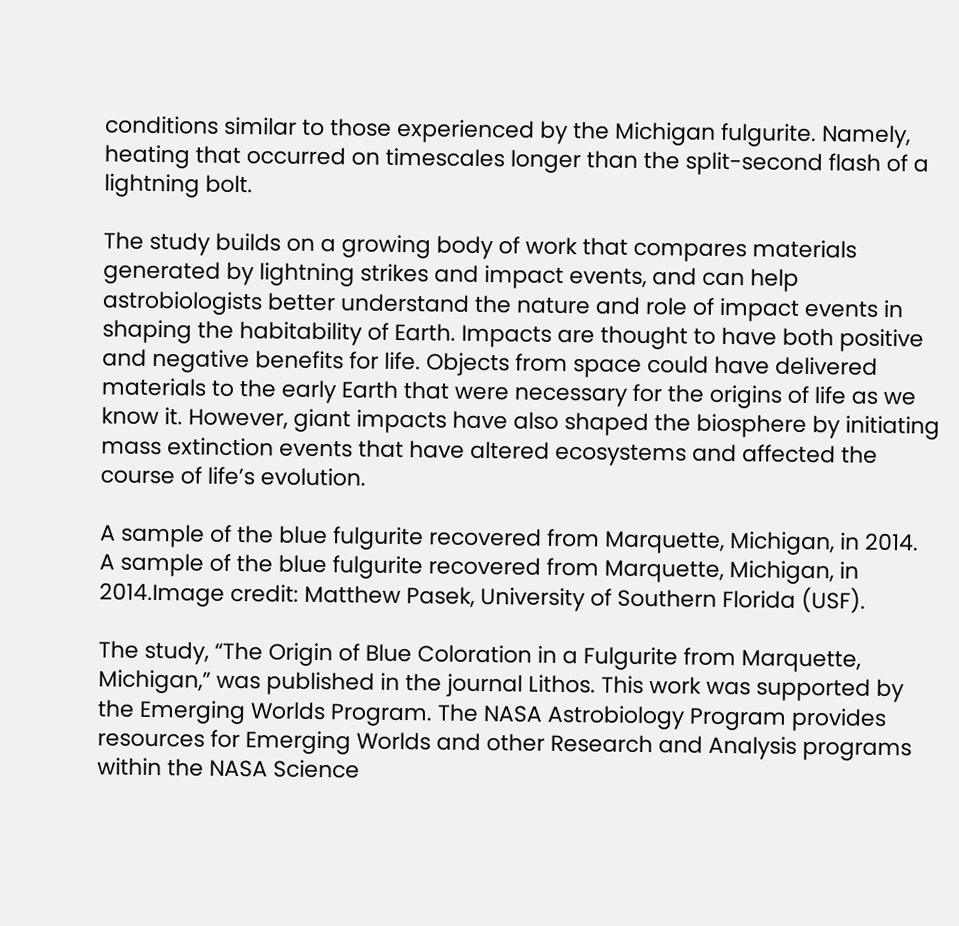conditions similar to those experienced by the Michigan fulgurite. Namely, heating that occurred on timescales longer than the split-second flash of a lightning bolt.

The study builds on a growing body of work that compares materials generated by lightning strikes and impact events, and can help astrobiologists better understand the nature and role of impact events in shaping the habitability of Earth. Impacts are thought to have both positive and negative benefits for life. Objects from space could have delivered materials to the early Earth that were necessary for the origins of life as we know it. However, giant impacts have also shaped the biosphere by initiating mass extinction events that have altered ecosystems and affected the course of life’s evolution.

A sample of the blue fulgurite recovered from Marquette, Michigan, in 2014.
A sample of the blue fulgurite recovered from Marquette, Michigan, in 2014.Image credit: Matthew Pasek, University of Southern Florida (USF).

The study, “The Origin of Blue Coloration in a Fulgurite from Marquette, Michigan,” was published in the journal Lithos. This work was supported by the Emerging Worlds Program. The NASA Astrobiology Program provides resources for Emerging Worlds and other Research and Analysis programs within the NASA Science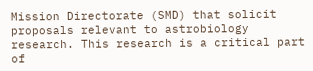Mission Directorate (SMD) that solicit proposals relevant to astrobiology research. This research is a critical part of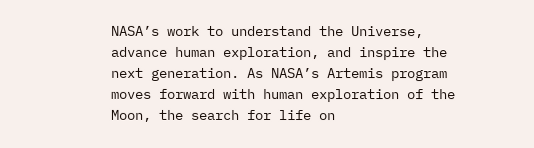NASA’s work to understand the Universe, advance human exploration, and inspire the next generation. As NASA’s Artemis program moves forward with human exploration of the Moon, the search for life on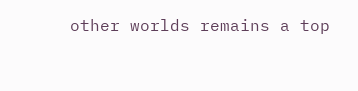other worlds remains a top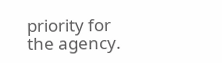priority for the agency.